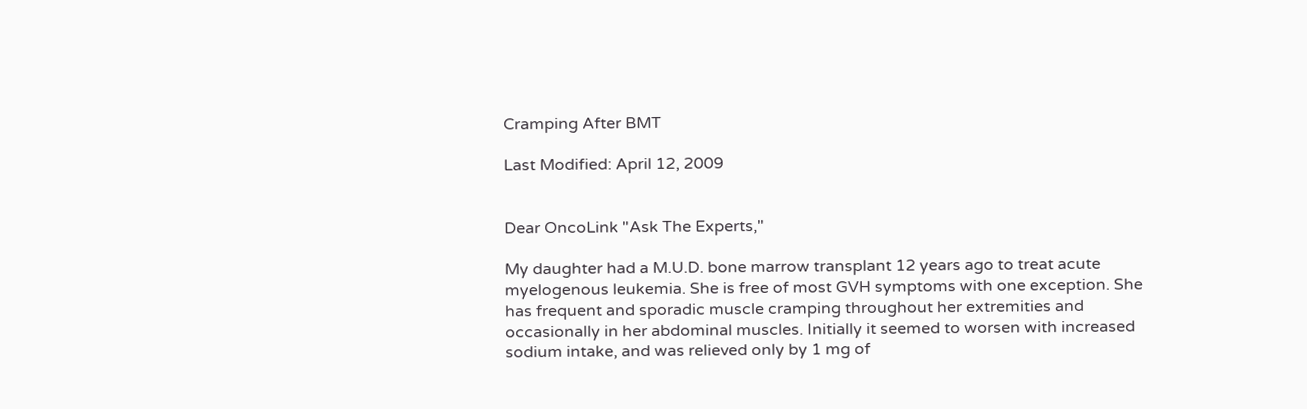Cramping After BMT

Last Modified: April 12, 2009


Dear OncoLink "Ask The Experts,"

My daughter had a M.U.D. bone marrow transplant 12 years ago to treat acute myelogenous leukemia. She is free of most GVH symptoms with one exception. She has frequent and sporadic muscle cramping throughout her extremities and occasionally in her abdominal muscles. Initially it seemed to worsen with increased sodium intake, and was relieved only by 1 mg of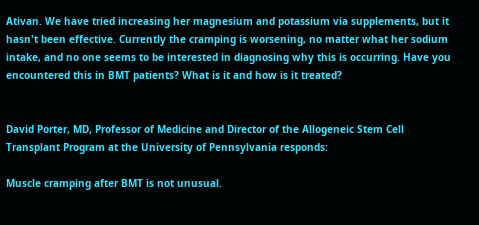Ativan. We have tried increasing her magnesium and potassium via supplements, but it hasn't been effective. Currently the cramping is worsening, no matter what her sodium intake, and no one seems to be interested in diagnosing why this is occurring. Have you encountered this in BMT patients? What is it and how is it treated?


David Porter, MD, Professor of Medicine and Director of the Allogeneic Stem Cell Transplant Program at the University of Pennsylvania responds:

Muscle cramping after BMT is not unusual.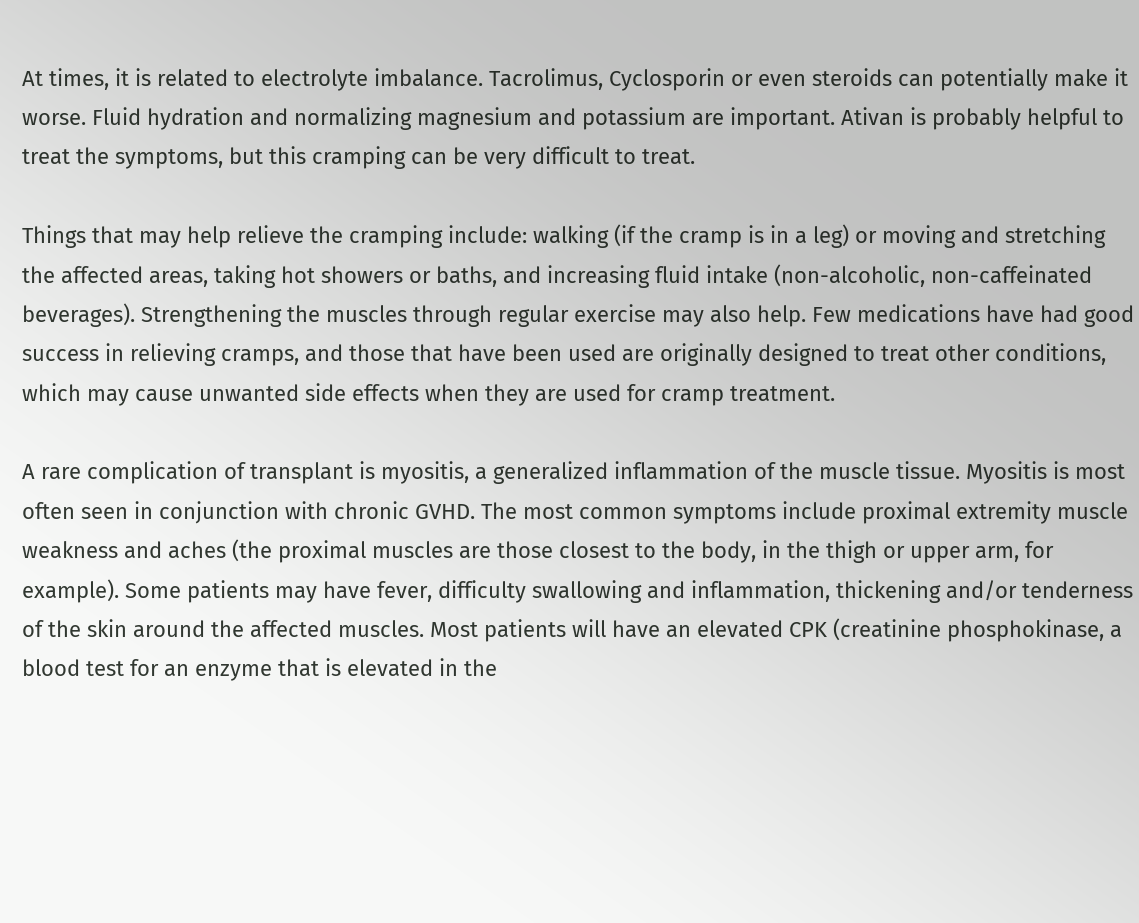At times, it is related to electrolyte imbalance. Tacrolimus, Cyclosporin or even steroids can potentially make it worse. Fluid hydration and normalizing magnesium and potassium are important. Ativan is probably helpful to treat the symptoms, but this cramping can be very difficult to treat.

Things that may help relieve the cramping include: walking (if the cramp is in a leg) or moving and stretching the affected areas, taking hot showers or baths, and increasing fluid intake (non-alcoholic, non-caffeinated beverages). Strengthening the muscles through regular exercise may also help. Few medications have had good success in relieving cramps, and those that have been used are originally designed to treat other conditions, which may cause unwanted side effects when they are used for cramp treatment.

A rare complication of transplant is myositis, a generalized inflammation of the muscle tissue. Myositis is most often seen in conjunction with chronic GVHD. The most common symptoms include proximal extremity muscle weakness and aches (the proximal muscles are those closest to the body, in the thigh or upper arm, for example). Some patients may have fever, difficulty swallowing and inflammation, thickening and/or tenderness of the skin around the affected muscles. Most patients will have an elevated CPK (creatinine phosphokinase, a blood test for an enzyme that is elevated in the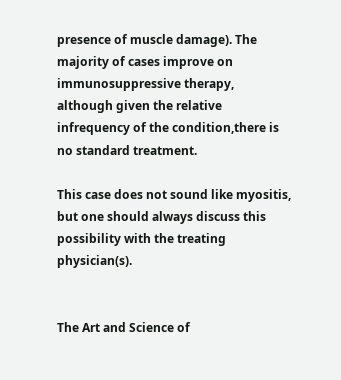presence of muscle damage). The majority of cases improve on immunosuppressive therapy, although given the relative infrequency of the condition,there is no standard treatment.

This case does not sound like myositis, but one should always discuss this possibility with the treating physician(s).


The Art and Science of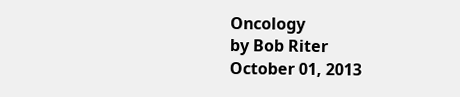Oncology
by Bob Riter
October 01, 2013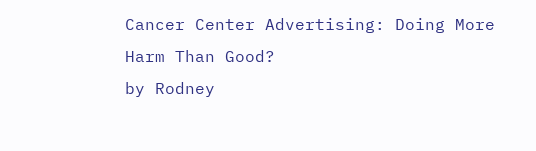Cancer Center Advertising: Doing More Harm Than Good?
by Rodney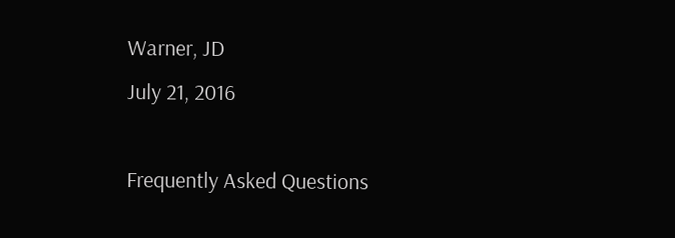Warner, JD
July 21, 2016

Frequently Asked Questions